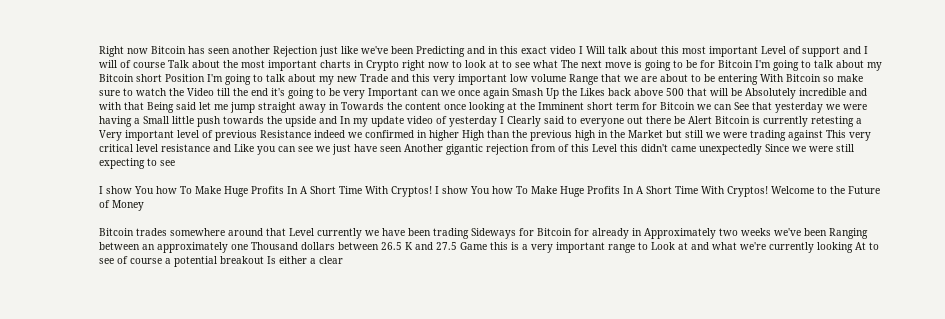Right now Bitcoin has seen another Rejection just like we've been Predicting and in this exact video I Will talk about this most important Level of support and I will of course Talk about the most important charts in Crypto right now to look at to see what The next move is going to be for Bitcoin I'm going to talk about my Bitcoin short Position I'm going to talk about my new Trade and this very important low volume Range that we are about to be entering With Bitcoin so make sure to watch the Video till the end it's going to be very Important can we once again Smash Up the Likes back above 500 that will be Absolutely incredible and with that Being said let me jump straight away in Towards the content once looking at the Imminent short term for Bitcoin we can See that yesterday we were having a Small little push towards the upside and In my update video of yesterday I Clearly said to everyone out there be Alert Bitcoin is currently retesting a Very important level of previous Resistance indeed we confirmed in higher High than the previous high in the Market but still we were trading against This very critical level resistance and Like you can see we just have seen Another gigantic rejection from of this Level this didn't came unexpectedly Since we were still expecting to see

I show You how To Make Huge Profits In A Short Time With Cryptos! I show You how To Make Huge Profits In A Short Time With Cryptos! Welcome to the Future of Money

Bitcoin trades somewhere around that Level currently we have been trading Sideways for Bitcoin for already in Approximately two weeks we've been Ranging between an approximately one Thousand dollars between 26.5 K and 27.5 Game this is a very important range to Look at and what we're currently looking At to see of course a potential breakout Is either a clear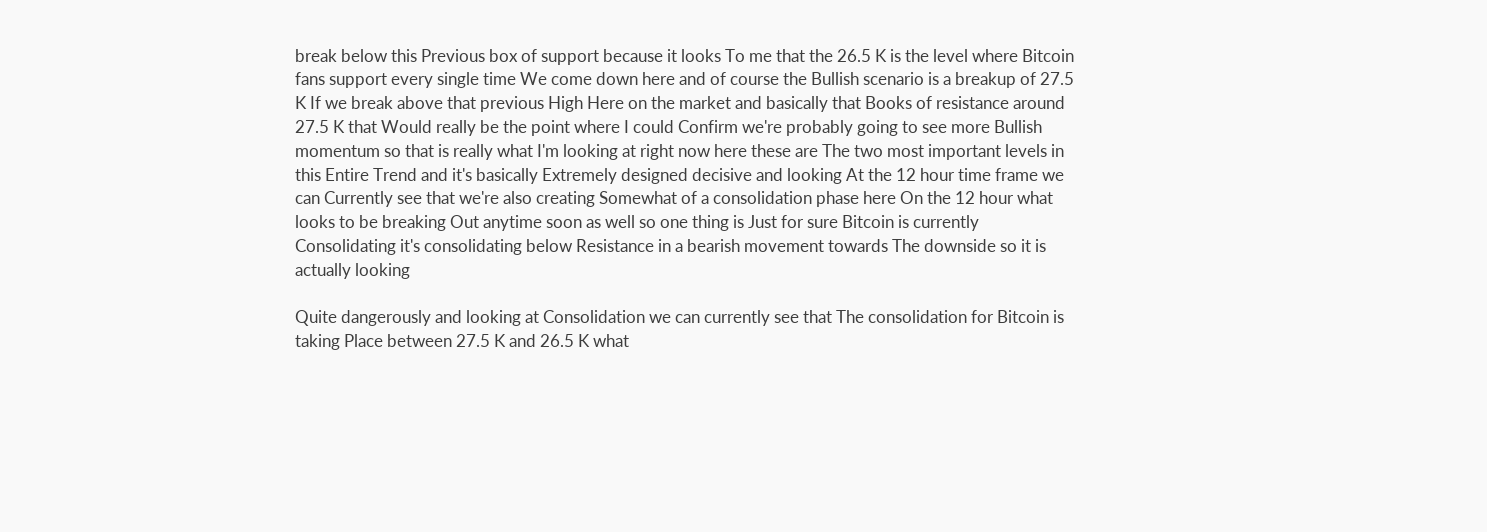break below this Previous box of support because it looks To me that the 26.5 K is the level where Bitcoin fans support every single time We come down here and of course the Bullish scenario is a breakup of 27.5 K If we break above that previous High Here on the market and basically that Books of resistance around 27.5 K that Would really be the point where I could Confirm we're probably going to see more Bullish momentum so that is really what I'm looking at right now here these are The two most important levels in this Entire Trend and it's basically Extremely designed decisive and looking At the 12 hour time frame we can Currently see that we're also creating Somewhat of a consolidation phase here On the 12 hour what looks to be breaking Out anytime soon as well so one thing is Just for sure Bitcoin is currently Consolidating it's consolidating below Resistance in a bearish movement towards The downside so it is actually looking

Quite dangerously and looking at Consolidation we can currently see that The consolidation for Bitcoin is taking Place between 27.5 K and 26.5 K what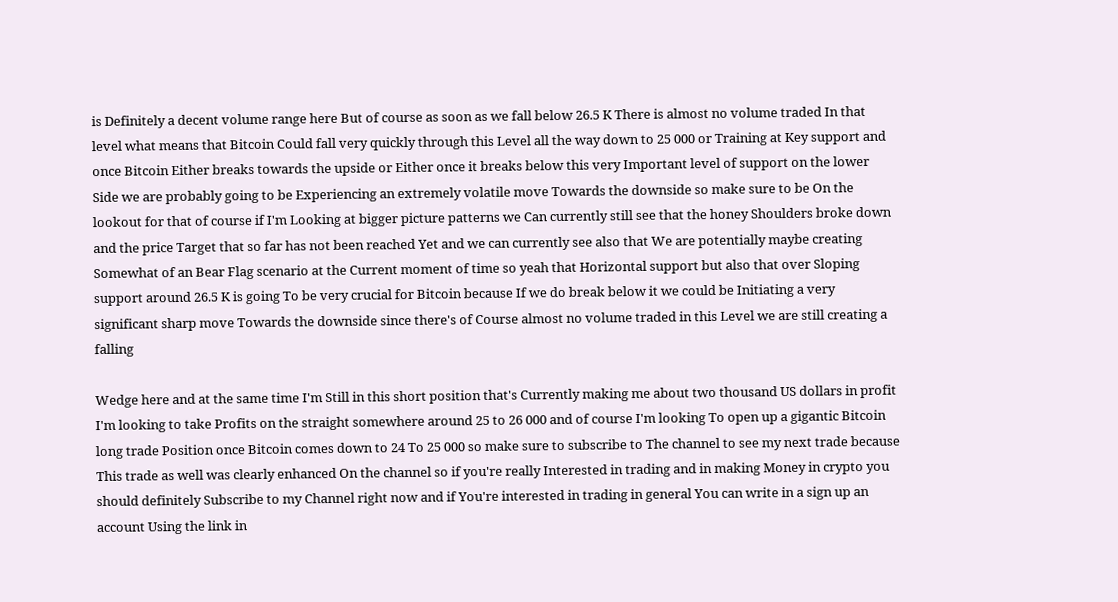is Definitely a decent volume range here But of course as soon as we fall below 26.5 K There is almost no volume traded In that level what means that Bitcoin Could fall very quickly through this Level all the way down to 25 000 or Training at Key support and once Bitcoin Either breaks towards the upside or Either once it breaks below this very Important level of support on the lower Side we are probably going to be Experiencing an extremely volatile move Towards the downside so make sure to be On the lookout for that of course if I'm Looking at bigger picture patterns we Can currently still see that the honey Shoulders broke down and the price Target that so far has not been reached Yet and we can currently see also that We are potentially maybe creating Somewhat of an Bear Flag scenario at the Current moment of time so yeah that Horizontal support but also that over Sloping support around 26.5 K is going To be very crucial for Bitcoin because If we do break below it we could be Initiating a very significant sharp move Towards the downside since there's of Course almost no volume traded in this Level we are still creating a falling

Wedge here and at the same time I'm Still in this short position that's Currently making me about two thousand US dollars in profit I'm looking to take Profits on the straight somewhere around 25 to 26 000 and of course I'm looking To open up a gigantic Bitcoin long trade Position once Bitcoin comes down to 24 To 25 000 so make sure to subscribe to The channel to see my next trade because This trade as well was clearly enhanced On the channel so if you're really Interested in trading and in making Money in crypto you should definitely Subscribe to my Channel right now and if You're interested in trading in general You can write in a sign up an account Using the link in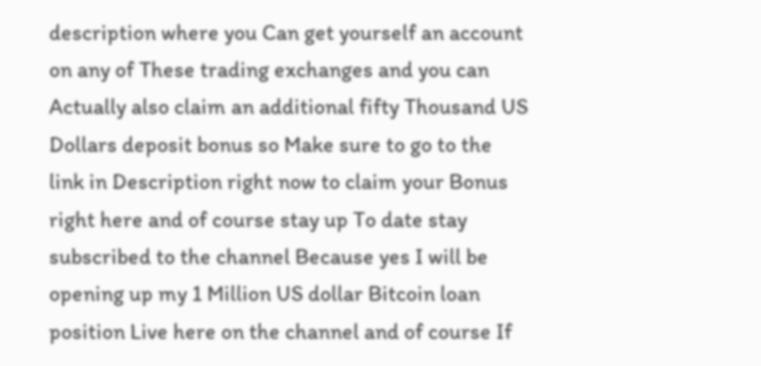description where you Can get yourself an account on any of These trading exchanges and you can Actually also claim an additional fifty Thousand US Dollars deposit bonus so Make sure to go to the link in Description right now to claim your Bonus right here and of course stay up To date stay subscribed to the channel Because yes I will be opening up my 1 Million US dollar Bitcoin loan position Live here on the channel and of course If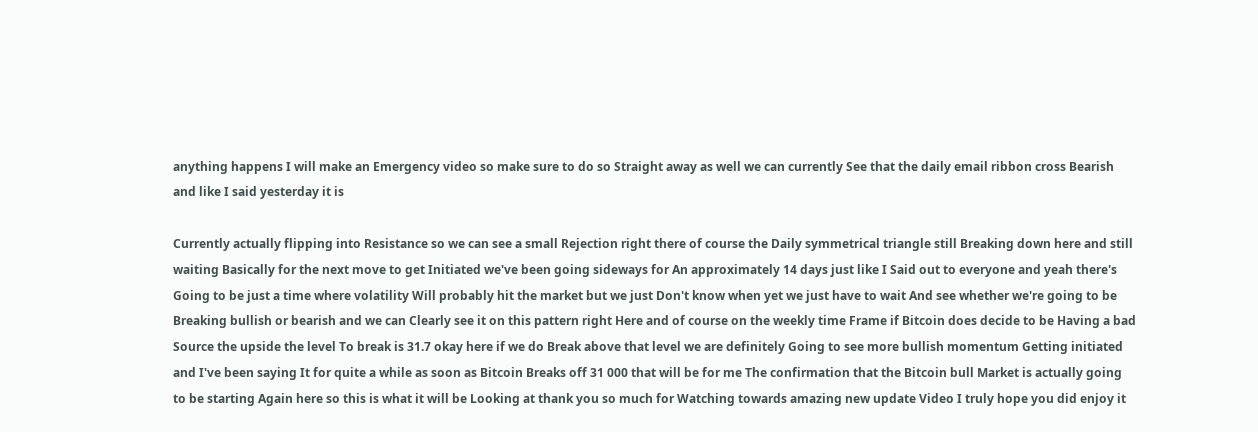anything happens I will make an Emergency video so make sure to do so Straight away as well we can currently See that the daily email ribbon cross Bearish and like I said yesterday it is

Currently actually flipping into Resistance so we can see a small Rejection right there of course the Daily symmetrical triangle still Breaking down here and still waiting Basically for the next move to get Initiated we've been going sideways for An approximately 14 days just like I Said out to everyone and yeah there's Going to be just a time where volatility Will probably hit the market but we just Don't know when yet we just have to wait And see whether we're going to be Breaking bullish or bearish and we can Clearly see it on this pattern right Here and of course on the weekly time Frame if Bitcoin does decide to be Having a bad Source the upside the level To break is 31.7 okay here if we do Break above that level we are definitely Going to see more bullish momentum Getting initiated and I've been saying It for quite a while as soon as Bitcoin Breaks off 31 000 that will be for me The confirmation that the Bitcoin bull Market is actually going to be starting Again here so this is what it will be Looking at thank you so much for Watching towards amazing new update Video I truly hope you did enjoy it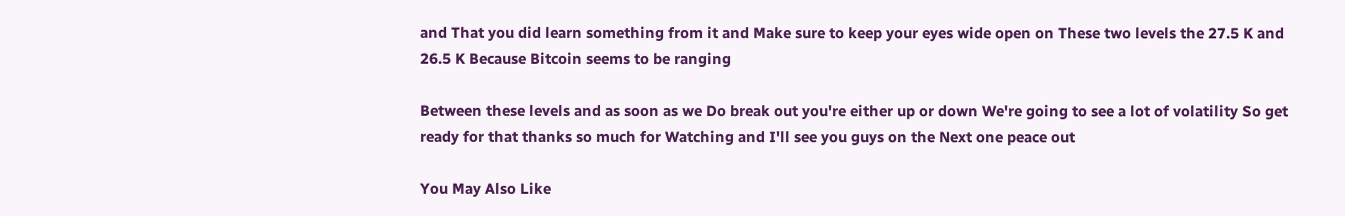and That you did learn something from it and Make sure to keep your eyes wide open on These two levels the 27.5 K and 26.5 K Because Bitcoin seems to be ranging

Between these levels and as soon as we Do break out you're either up or down We're going to see a lot of volatility So get ready for that thanks so much for Watching and I'll see you guys on the Next one peace out

You May Also Like